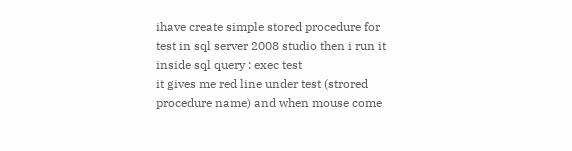ihave create simple stored procedure for test in sql server 2008 studio then i run it inside sql query : exec test
it gives me red line under test (strored procedure name) and when mouse come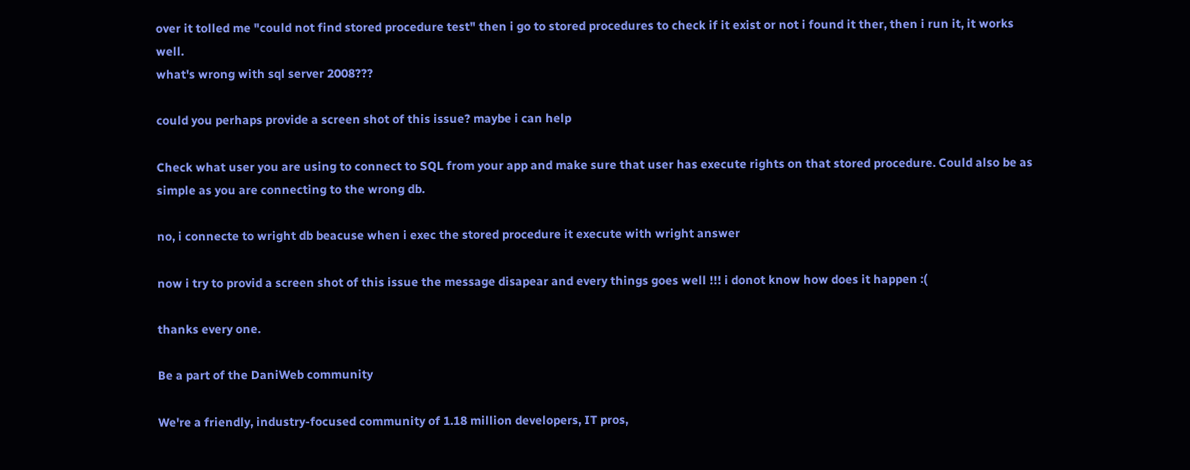over it tolled me "could not find stored procedure test" then i go to stored procedures to check if it exist or not i found it ther, then i run it, it works well.
what's wrong with sql server 2008???

could you perhaps provide a screen shot of this issue? maybe i can help

Check what user you are using to connect to SQL from your app and make sure that user has execute rights on that stored procedure. Could also be as simple as you are connecting to the wrong db.

no, i connecte to wright db beacuse when i exec the stored procedure it execute with wright answer

now i try to provid a screen shot of this issue the message disapear and every things goes well !!! i donot know how does it happen :(

thanks every one.

Be a part of the DaniWeb community

We're a friendly, industry-focused community of 1.18 million developers, IT pros,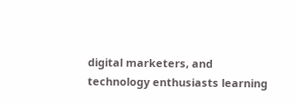digital marketers, and technology enthusiasts learning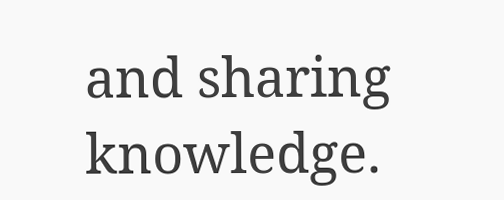and sharing knowledge.